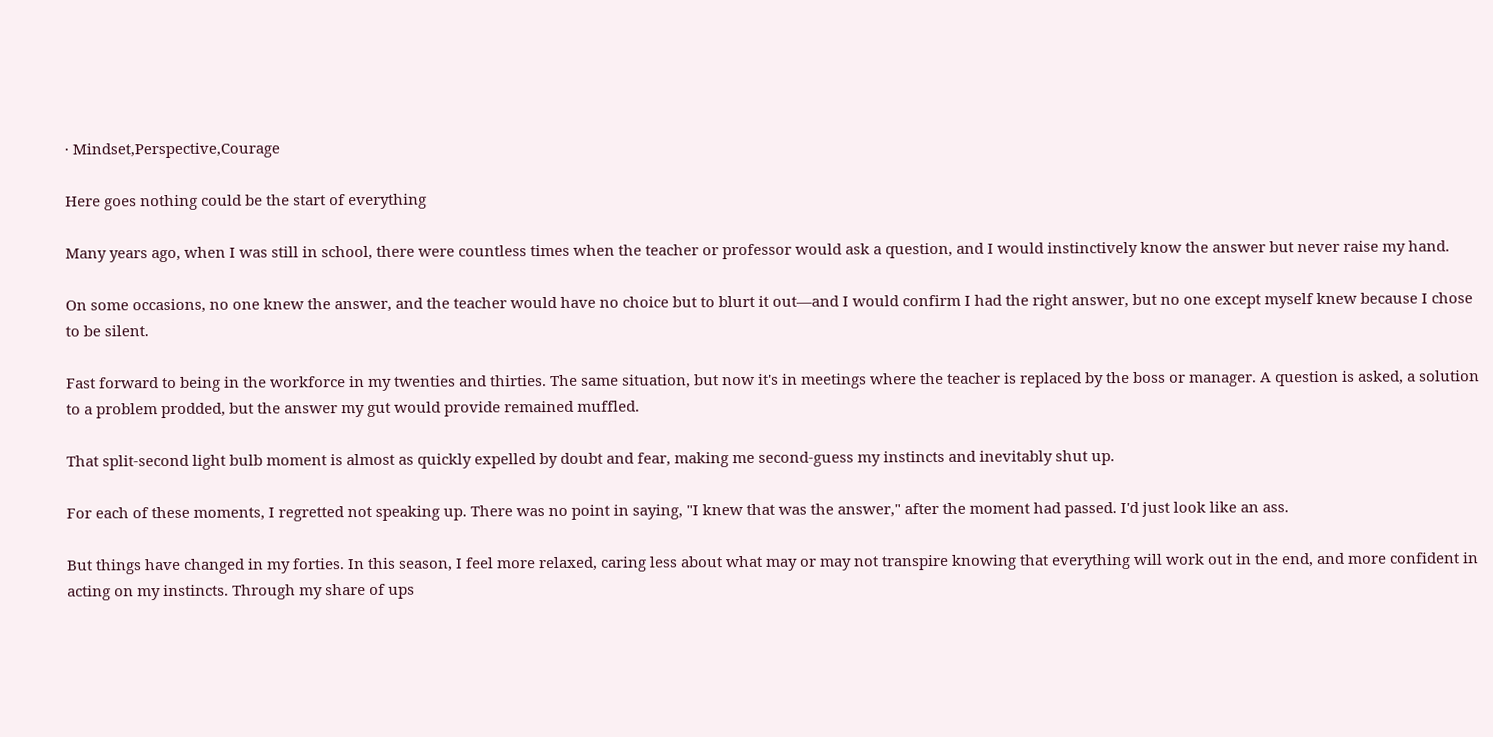· Mindset,Perspective,Courage

Here goes nothing could be the start of everything

Many years ago, when I was still in school, there were countless times when the teacher or professor would ask a question, and I would instinctively know the answer but never raise my hand.

On some occasions, no one knew the answer, and the teacher would have no choice but to blurt it out—and I would confirm I had the right answer, but no one except myself knew because I chose to be silent.

Fast forward to being in the workforce in my twenties and thirties. The same situation, but now it's in meetings where the teacher is replaced by the boss or manager. A question is asked, a solution to a problem prodded, but the answer my gut would provide remained muffled.

That split-second light bulb moment is almost as quickly expelled by doubt and fear, making me second-guess my instincts and inevitably shut up.

For each of these moments, I regretted not speaking up. There was no point in saying, "I knew that was the answer," after the moment had passed. I'd just look like an ass.

But things have changed in my forties. In this season, I feel more relaxed, caring less about what may or may not transpire knowing that everything will work out in the end, and more confident in acting on my instincts. Through my share of ups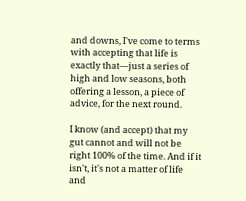and downs, I've come to terms with accepting that life is exactly that—just a series of high and low seasons, both offering a lesson, a piece of advice, for the next round.

I know (and accept) that my gut cannot and will not be right 100% of the time. And if it isn't, it's not a matter of life and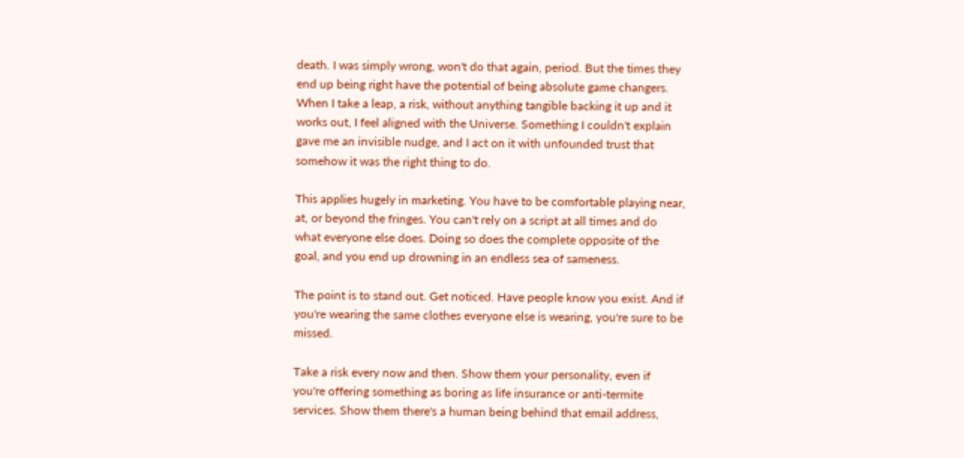death. I was simply wrong, won't do that again, period. But the times they end up being right have the potential of being absolute game changers. When I take a leap, a risk, without anything tangible backing it up and it works out, I feel aligned with the Universe. Something I couldn't explain gave me an invisible nudge, and I act on it with unfounded trust that somehow it was the right thing to do.

This applies hugely in marketing. You have to be comfortable playing near, at, or beyond the fringes. You can't rely on a script at all times and do what everyone else does. Doing so does the complete opposite of the goal, and you end up drowning in an endless sea of sameness.

The point is to stand out. Get noticed. Have people know you exist. And if you're wearing the same clothes everyone else is wearing, you're sure to be missed.

Take a risk every now and then. Show them your personality, even if you're offering something as boring as life insurance or anti-termite services. Show them there's a human being behind that email address,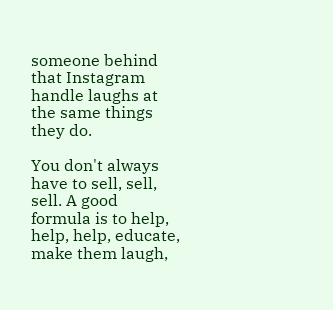someone behind that Instagram handle laughs at the same things they do.

You don't always have to sell, sell, sell. A good formula is to help, help, help, educate, make them laugh,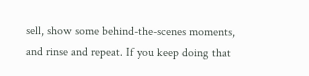sell, show some behind-the-scenes moments, and rinse and repeat. If you keep doing that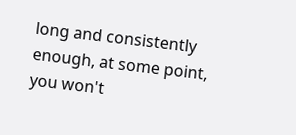long and consistently enough, at some point, you won't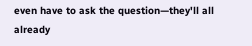even have to ask the question—they'll all already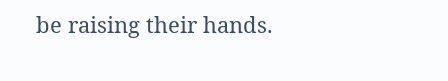be raising their hands.